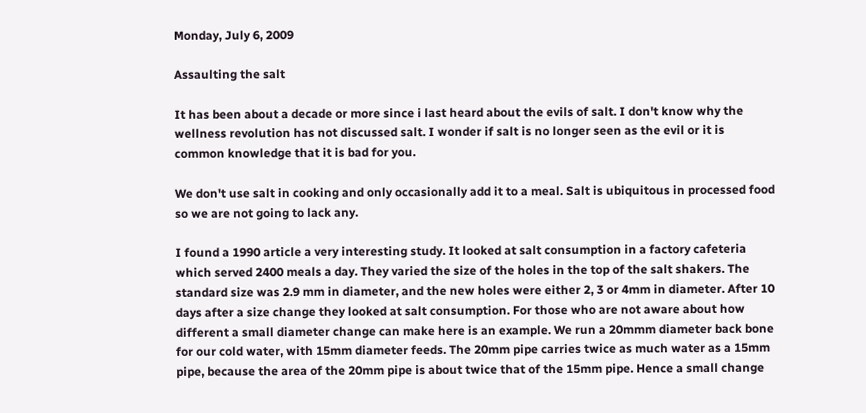Monday, July 6, 2009

Assaulting the salt

It has been about a decade or more since i last heard about the evils of salt. I don't know why the wellness revolution has not discussed salt. I wonder if salt is no longer seen as the evil or it is common knowledge that it is bad for you.

We don't use salt in cooking and only occasionally add it to a meal. Salt is ubiquitous in processed food so we are not going to lack any.

I found a 1990 article a very interesting study. It looked at salt consumption in a factory cafeteria which served 2400 meals a day. They varied the size of the holes in the top of the salt shakers. The standard size was 2.9 mm in diameter, and the new holes were either 2, 3 or 4mm in diameter. After 10 days after a size change they looked at salt consumption. For those who are not aware about how different a small diameter change can make here is an example. We run a 20mmm diameter back bone for our cold water, with 15mm diameter feeds. The 20mm pipe carries twice as much water as a 15mm pipe, because the area of the 20mm pipe is about twice that of the 15mm pipe. Hence a small change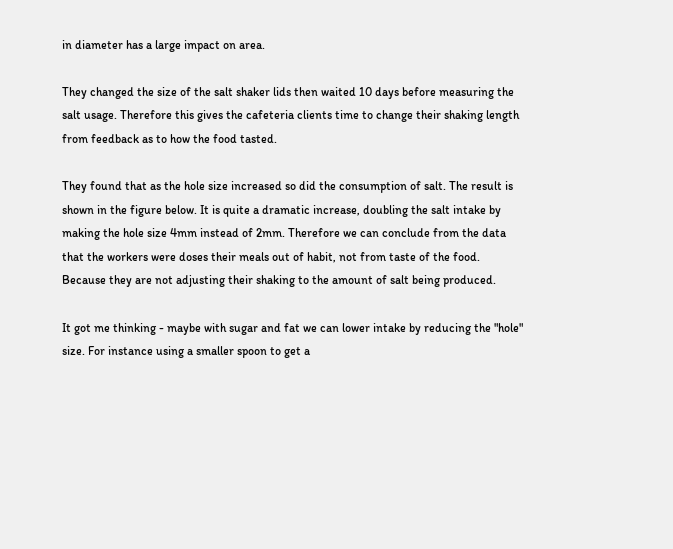in diameter has a large impact on area.

They changed the size of the salt shaker lids then waited 10 days before measuring the salt usage. Therefore this gives the cafeteria clients time to change their shaking length from feedback as to how the food tasted.

They found that as the hole size increased so did the consumption of salt. The result is shown in the figure below. It is quite a dramatic increase, doubling the salt intake by making the hole size 4mm instead of 2mm. Therefore we can conclude from the data that the workers were doses their meals out of habit, not from taste of the food. Because they are not adjusting their shaking to the amount of salt being produced.

It got me thinking - maybe with sugar and fat we can lower intake by reducing the "hole" size. For instance using a smaller spoon to get a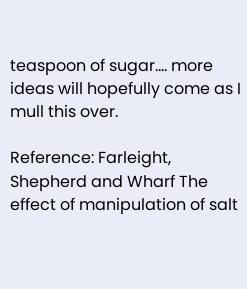teaspoon of sugar.... more ideas will hopefully come as I mull this over.

Reference: Farleight, Shepherd and Wharf The effect of manipulation of salt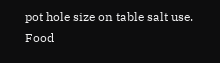pot hole size on table salt use. Food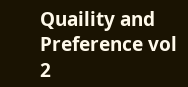Quaility and Preference vol 2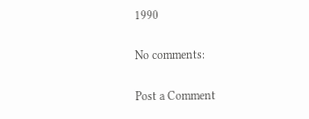1990

No comments:

Post a Comment